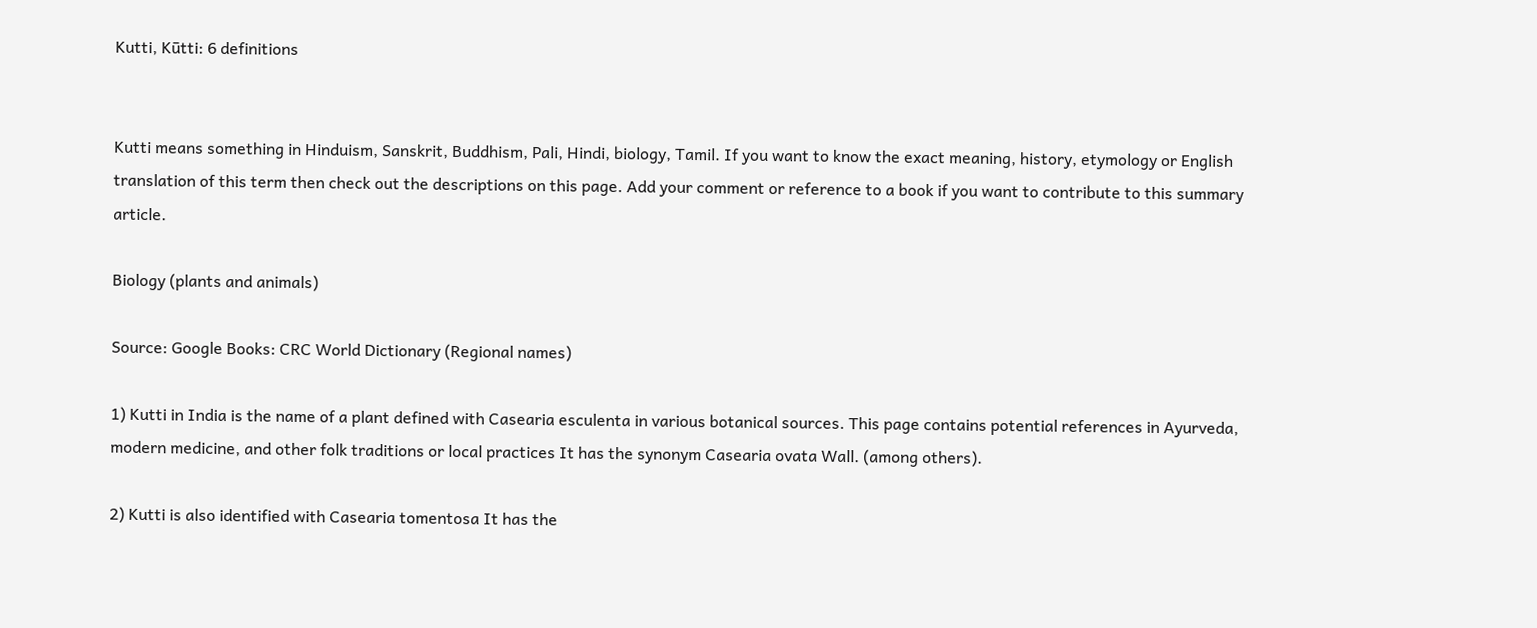Kutti, Kūtti: 6 definitions


Kutti means something in Hinduism, Sanskrit, Buddhism, Pali, Hindi, biology, Tamil. If you want to know the exact meaning, history, etymology or English translation of this term then check out the descriptions on this page. Add your comment or reference to a book if you want to contribute to this summary article.

Biology (plants and animals)

Source: Google Books: CRC World Dictionary (Regional names)

1) Kutti in India is the name of a plant defined with Casearia esculenta in various botanical sources. This page contains potential references in Ayurveda, modern medicine, and other folk traditions or local practices It has the synonym Casearia ovata Wall. (among others).

2) Kutti is also identified with Casearia tomentosa It has the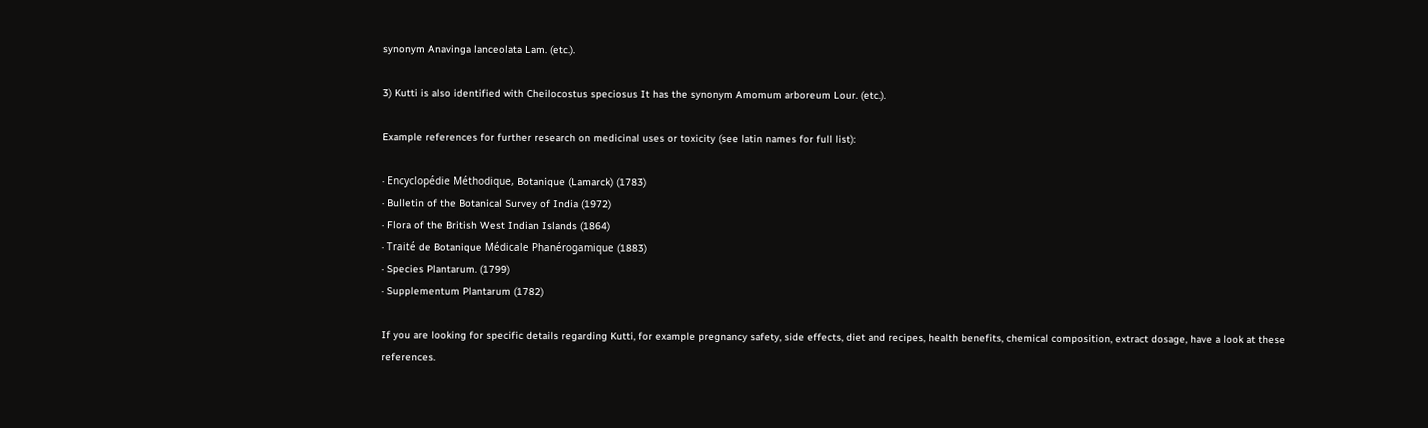synonym Anavinga lanceolata Lam. (etc.).

3) Kutti is also identified with Cheilocostus speciosus It has the synonym Amomum arboreum Lour. (etc.).

Example references for further research on medicinal uses or toxicity (see latin names for full list):

· Encyclopédie Méthodique, Botanique (Lamarck) (1783)
· Bulletin of the Botanical Survey of India (1972)
· Flora of the British West Indian Islands (1864)
· Traité de Botanique Médicale Phanérogamique (1883)
· Species Plantarum. (1799)
· Supplementum Plantarum (1782)

If you are looking for specific details regarding Kutti, for example pregnancy safety, side effects, diet and recipes, health benefits, chemical composition, extract dosage, have a look at these references.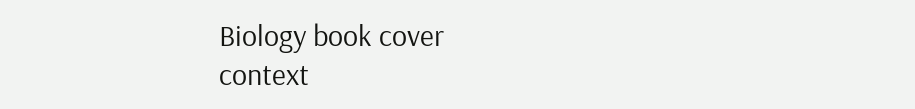Biology book cover
context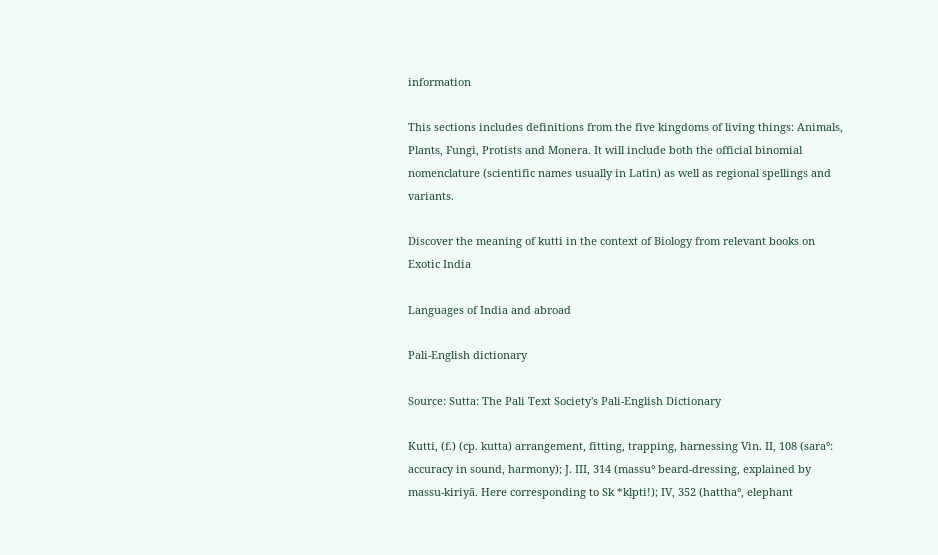information

This sections includes definitions from the five kingdoms of living things: Animals, Plants, Fungi, Protists and Monera. It will include both the official binomial nomenclature (scientific names usually in Latin) as well as regional spellings and variants.

Discover the meaning of kutti in the context of Biology from relevant books on Exotic India

Languages of India and abroad

Pali-English dictionary

Source: Sutta: The Pali Text Society's Pali-English Dictionary

Kutti, (f.) (cp. kutta) arrangement, fitting, trapping, harnessing Vin. II, 108 (sara°: accuracy in sound, harmony); J. III, 314 (massu° beard-dressing, explained by massu-kiriyā. Here corresponding to Sk *kḷpti!); IV, 352 (hattha°, elephant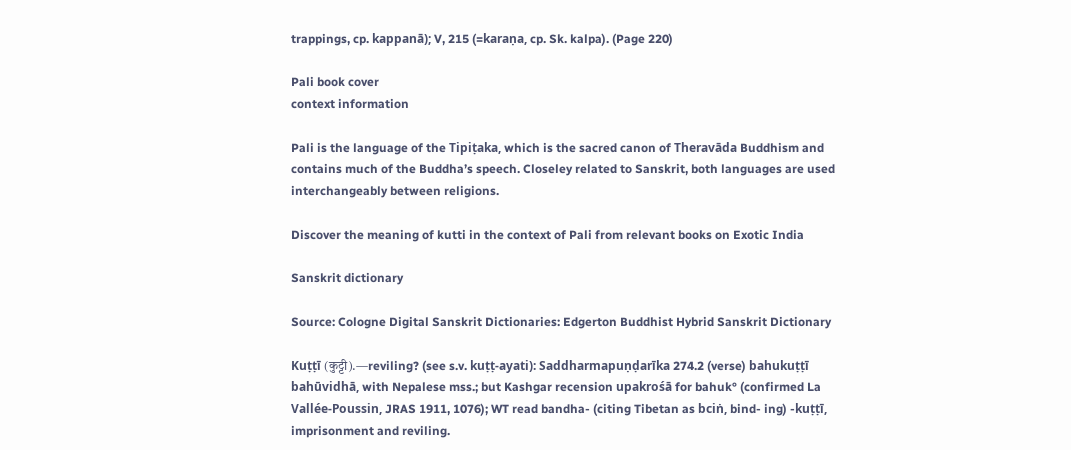trappings, cp. kappanā); V, 215 (=karaṇa, cp. Sk. kalpa). (Page 220)

Pali book cover
context information

Pali is the language of the Tipiṭaka, which is the sacred canon of Theravāda Buddhism and contains much of the Buddha’s speech. Closeley related to Sanskrit, both languages are used interchangeably between religions.

Discover the meaning of kutti in the context of Pali from relevant books on Exotic India

Sanskrit dictionary

Source: Cologne Digital Sanskrit Dictionaries: Edgerton Buddhist Hybrid Sanskrit Dictionary

Kuṭṭī (कुट्टी).—reviling? (see s.v. kuṭṭ-ayati): Saddharmapuṇḍarīka 274.2 (verse) bahukuṭṭī bahūvidhā, with Nepalese mss.; but Kashgar recension upakrośā for bahuk° (confirmed La Vallée-Poussin, JRAS 1911, 1076); WT read bandha- (citing Tibetan as bciṅ, bind- ing) -kuṭṭī, imprisonment and reviling.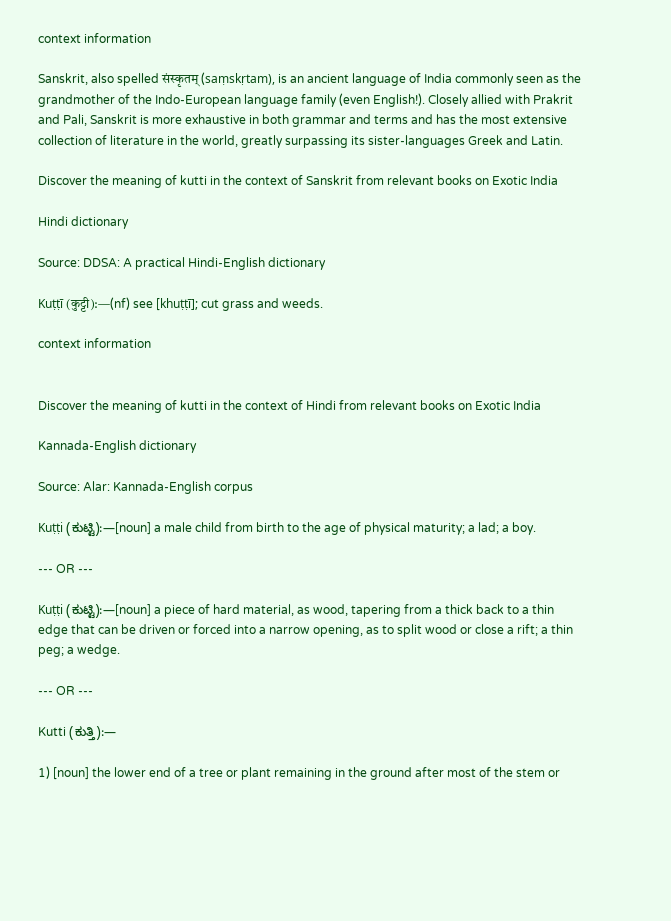context information

Sanskrit, also spelled संस्कृतम् (saṃskṛtam), is an ancient language of India commonly seen as the grandmother of the Indo-European language family (even English!). Closely allied with Prakrit and Pali, Sanskrit is more exhaustive in both grammar and terms and has the most extensive collection of literature in the world, greatly surpassing its sister-languages Greek and Latin.

Discover the meaning of kutti in the context of Sanskrit from relevant books on Exotic India

Hindi dictionary

Source: DDSA: A practical Hindi-English dictionary

Kuṭṭī (कुट्टी):—(nf) see [khuṭṭī]; cut grass and weeds.

context information


Discover the meaning of kutti in the context of Hindi from relevant books on Exotic India

Kannada-English dictionary

Source: Alar: Kannada-English corpus

Kuṭṭi (ಕುಟ್ಟಿ):—[noun] a male child from birth to the age of physical maturity; a lad; a boy.

--- OR ---

Kuṭṭi (ಕುಟ್ಟಿ):—[noun] a piece of hard material, as wood, tapering from a thick back to a thin edge that can be driven or forced into a narrow opening, as to split wood or close a rift; a thin peg; a wedge.

--- OR ---

Kutti (ಕುತ್ತಿ):—

1) [noun] the lower end of a tree or plant remaining in the ground after most of the stem or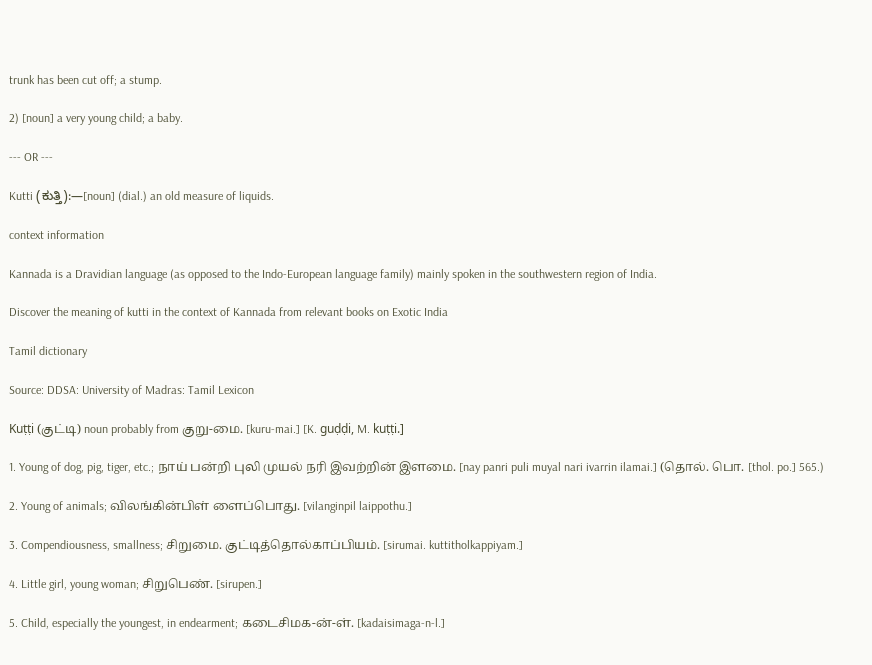trunk has been cut off; a stump.

2) [noun] a very young child; a baby.

--- OR ---

Kutti (ಕುತ್ತಿ):—[noun] (dial.) an old measure of liquids.

context information

Kannada is a Dravidian language (as opposed to the Indo-European language family) mainly spoken in the southwestern region of India.

Discover the meaning of kutti in the context of Kannada from relevant books on Exotic India

Tamil dictionary

Source: DDSA: University of Madras: Tamil Lexicon

Kuṭṭi (குட்டி) noun probably from குறு-மை. [kuru-mai.] [K. guḍḍi, M. kuṭṭi.]

1. Young of dog, pig, tiger, etc.; நாய் பன்றி புலி முயல் நரி இவற்றின் இளமை. [nay panri puli muyal nari ivarrin ilamai.] (தொல். பொ. [thol. po.] 565.)

2. Young of animals; விலங்கின்பிள் ளைப்பொது. [vilanginpil laippothu.]

3. Compendiousness, smallness; சிறுமை. குட்டித்தொல்காப்பியம். [sirumai. kuttitholkappiyam.]

4. Little girl, young woman; சிறுபெண். [sirupen.]

5. Child, especially the youngest, in endearment; கடைசிமக-ன்-ள். [kadaisimaga-n-l.]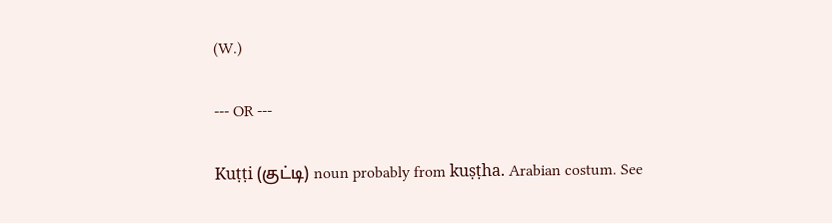(W.)

--- OR ---

Kuṭṭi (குட்டி) noun probably from kuṣṭha. Arabian costum. See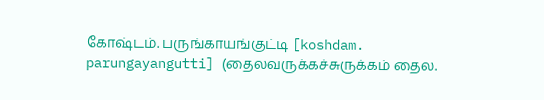கோஷ்டம். பருங்காயங்குட்டி [koshdam. parungayangutti] (தைலவருக்கச்சுருக்கம் தைல.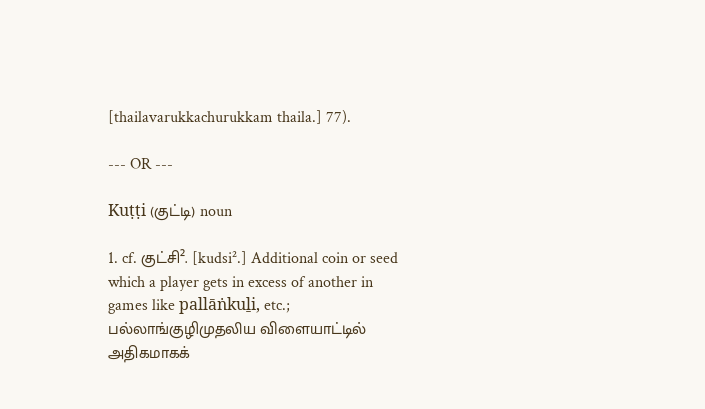[thailavarukkachurukkam thaila.] 77).

--- OR ---

Kuṭṭi (குட்டி) noun

1. cf. குட்சி². [kudsi².] Additional coin or seed which a player gets in excess of another in games like pallāṅkuḻi, etc.; பல்லாங்குழிமுதலிய விளையாட்டில் அதிகமாகக்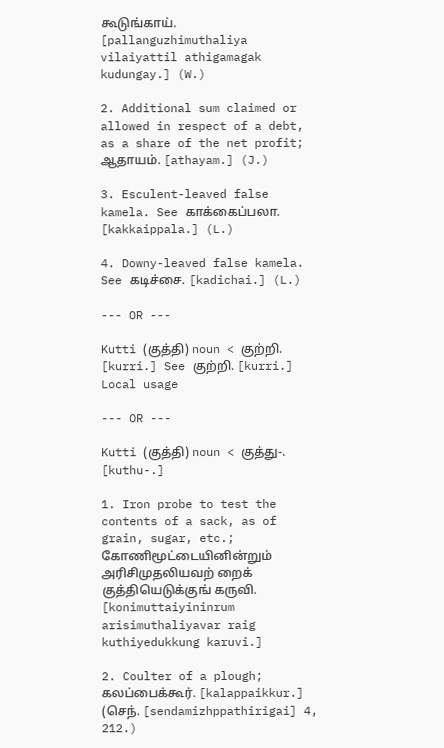கூடுங்காய். [pallanguzhimuthaliya vilaiyattil athigamagak kudungay.] (W.)

2. Additional sum claimed or allowed in respect of a debt, as a share of the net profit; ஆதாயம். [athayam.] (J.)

3. Esculent-leaved false kamela. See காக்கைப்பலா. [kakkaippala.] (L.)

4. Downy-leaved false kamela. See கடிச்சை. [kadichai.] (L.)

--- OR ---

Kutti (குத்தி) noun < குற்றி. [kurri.] See குற்றி. [kurri.] Local usage

--- OR ---

Kutti (குத்தி) noun < குத்து-. [kuthu-.]

1. Iron probe to test the contents of a sack, as of grain, sugar, etc.; கோணிமூட்டையினின்றும் அரிசிமுதலியவற் றைக் குத்தியெடுக்குங் கருவி. [konimuttaiyininrum arisimuthaliyavar raig kuthiyedukkung karuvi.]

2. Coulter of a plough; கலப்பைக்கூர். [kalappaikkur.] (செந். [sendamizhppathirigai] 4, 212.)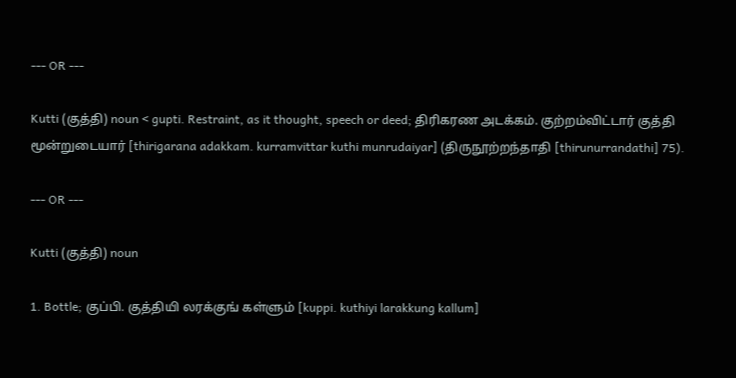--- OR ---

Kutti (குத்தி) noun < gupti. Restraint, as it thought, speech or deed; திரிகரண அடக்கம். குற்றம்விட்டார் குத்தி மூன்றுடையார் [thirigarana adakkam. kurramvittar kuthi munrudaiyar] (திருநூற்றந்தாதி [thirunurrandathi] 75).

--- OR ---

Kutti (குத்தி) noun

1. Bottle; குப்பி. குத்தியி லரக்குங் கள்ளும் [kuppi. kuthiyi larakkung kallum]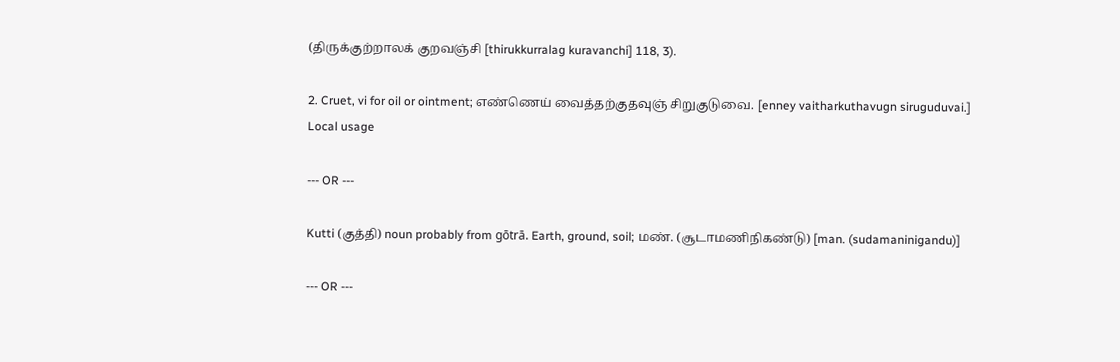(திருக்குற்றாலக் குறவஞ்சி [thirukkurralag kuravanchi] 118, 3).

2. Cruet, vi for oil or ointment; எண்ணெய் வைத்தற்குதவுஞ் சிறுகுடுவை. [enney vaitharkuthavugn siruguduvai.] Local usage

--- OR ---

Kutti (குத்தி) noun probably from gōtrā. Earth, ground, soil; மண். (சூடாமணிநிகண்டு) [man. (sudamaninigandu)]

--- OR ---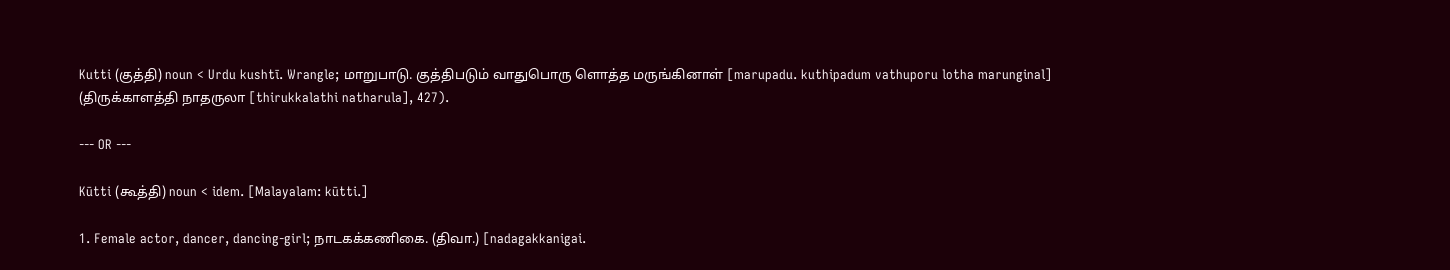Kutti (குத்தி) noun < Urdu kushtī. Wrangle; மாறுபாடு. குத்திபடும் வாதுபொரு ளொத்த மருங்கினாள் [marupadu. kuthipadum vathuporu lotha marunginal] (திருக்காளத்தி நாதருலா [thirukkalathi natharula], 427).

--- OR ---

Kūtti (கூத்தி) noun < idem. [Malayalam: kūtti.]

1. Female actor, dancer, dancing-girl; நாடகக்கணிகை. (திவா.) [nadagakkanigai.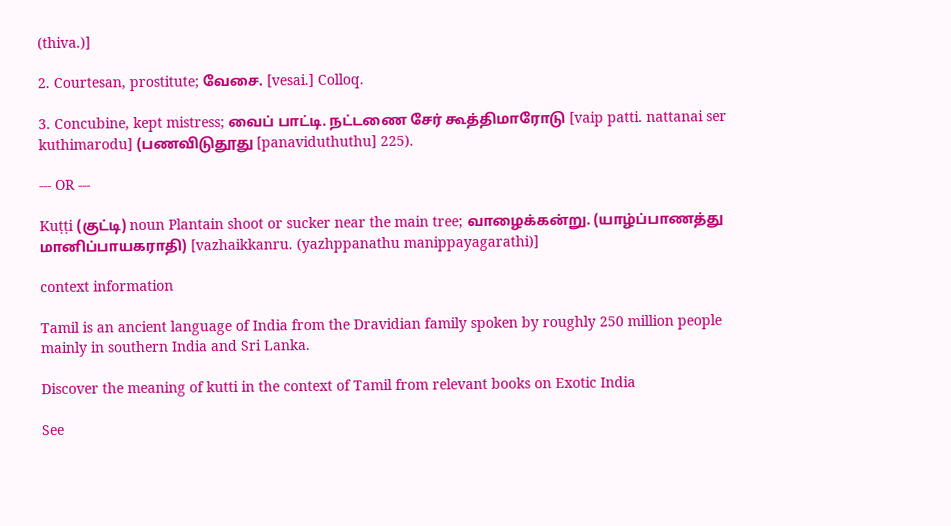(thiva.)]

2. Courtesan, prostitute; வேசை. [vesai.] Colloq.

3. Concubine, kept mistress; வைப் பாட்டி. நட்டணை சேர் கூத்திமாரோடு [vaip patti. nattanai ser kuthimarodu] (பணவிடுதூது [panaviduthuthu] 225).

--- OR ---

Kuṭṭi (குட்டி) noun Plantain shoot or sucker near the main tree; வாழைக்கன்று. (யாழ்ப்பாணத்து மானிப்பாயகராதி) [vazhaikkanru. (yazhppanathu manippayagarathi)]

context information

Tamil is an ancient language of India from the Dravidian family spoken by roughly 250 million people mainly in southern India and Sri Lanka.

Discover the meaning of kutti in the context of Tamil from relevant books on Exotic India

See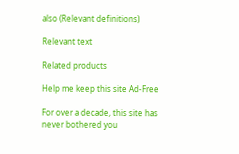also (Relevant definitions)

Relevant text

Related products

Help me keep this site Ad-Free

For over a decade, this site has never bothered you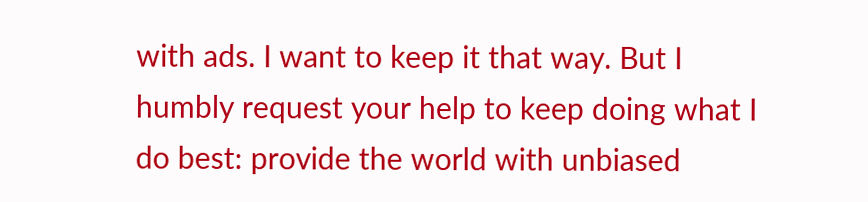with ads. I want to keep it that way. But I humbly request your help to keep doing what I do best: provide the world with unbiased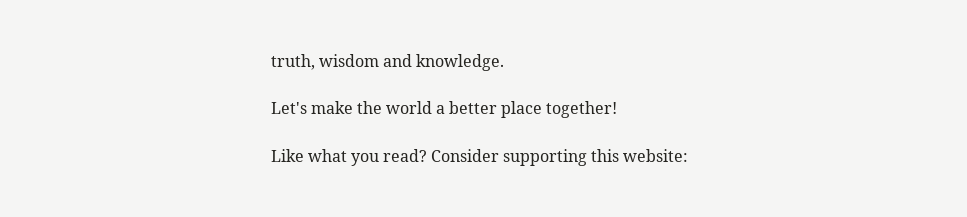truth, wisdom and knowledge.

Let's make the world a better place together!

Like what you read? Consider supporting this website: